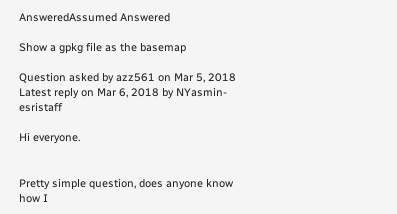AnsweredAssumed Answered

Show a gpkg file as the basemap

Question asked by azz561 on Mar 5, 2018
Latest reply on Mar 6, 2018 by NYasmin-esristaff

Hi everyone.


Pretty simple question, does anyone know how I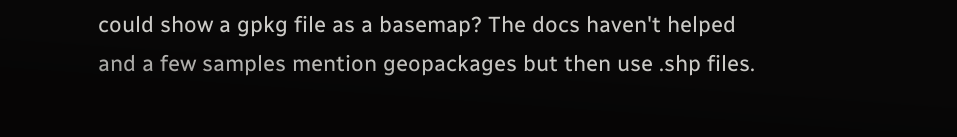could show a gpkg file as a basemap? The docs haven't helped and a few samples mention geopackages but then use .shp files.